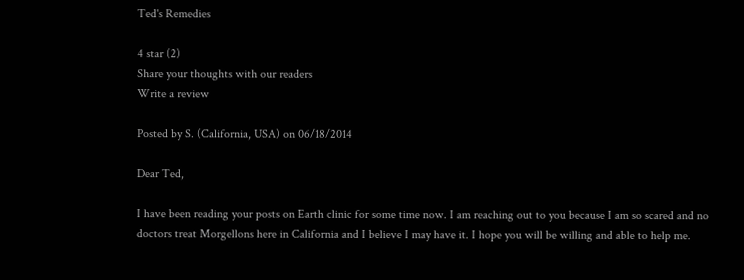Ted's Remedies

4 star (2)
Share your thoughts with our readers
Write a review

Posted by S. (California, USA) on 06/18/2014

Dear Ted,

I have been reading your posts on Earth clinic for some time now. I am reaching out to you because I am so scared and no doctors treat Morgellons here in California and I believe I may have it. I hope you will be willing and able to help me.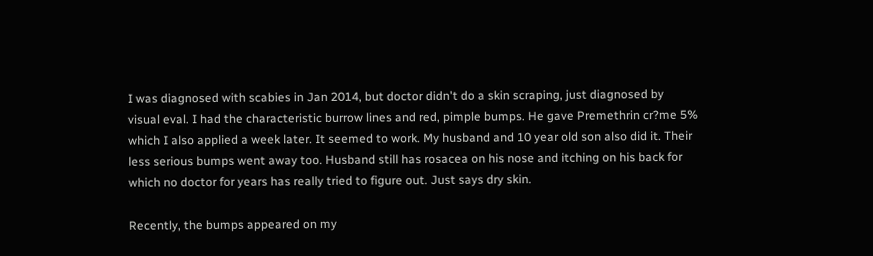I was diagnosed with scabies in Jan 2014, but doctor didn't do a skin scraping, just diagnosed by visual eval. I had the characteristic burrow lines and red, pimple bumps. He gave Premethrin cr?me 5% which I also applied a week later. It seemed to work. My husband and 10 year old son also did it. Their less serious bumps went away too. Husband still has rosacea on his nose and itching on his back for which no doctor for years has really tried to figure out. Just says dry skin.

Recently, the bumps appeared on my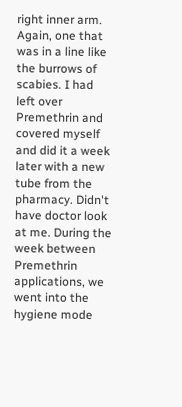right inner arm. Again, one that was in a line like the burrows of scabies. I had left over Premethrin and covered myself and did it a week later with a new tube from the pharmacy. Didn't have doctor look at me. During the week between Premethrin applications, we went into the hygiene mode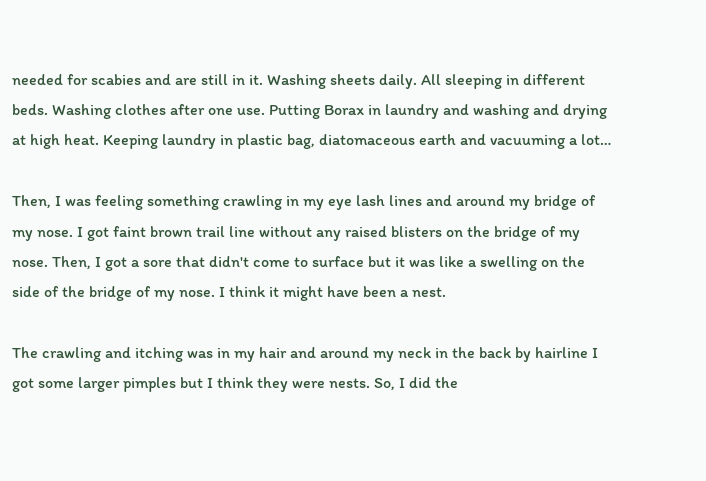needed for scabies and are still in it. Washing sheets daily. All sleeping in different beds. Washing clothes after one use. Putting Borax in laundry and washing and drying at high heat. Keeping laundry in plastic bag, diatomaceous earth and vacuuming a lot…

Then, I was feeling something crawling in my eye lash lines and around my bridge of my nose. I got faint brown trail line without any raised blisters on the bridge of my nose. Then, I got a sore that didn't come to surface but it was like a swelling on the side of the bridge of my nose. I think it might have been a nest.

The crawling and itching was in my hair and around my neck in the back by hairline I got some larger pimples but I think they were nests. So, I did the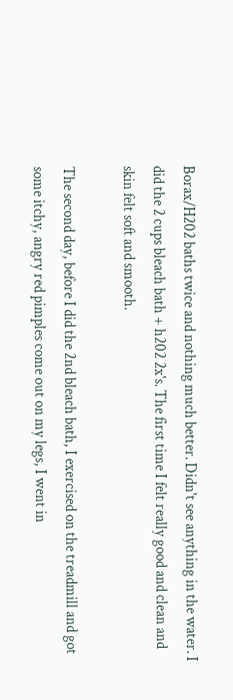Borax/H202 baths twice and nothing much better. Didn't see anything in the water. I did the 2 cups bleach bath + h202 2x's. The first time I felt really good and clean and skin felt soft and smooth.

The second day, before I did the 2nd bleach bath, I exercised on the treadmill and got some itchy, angry red pimples come out on my legs, I went in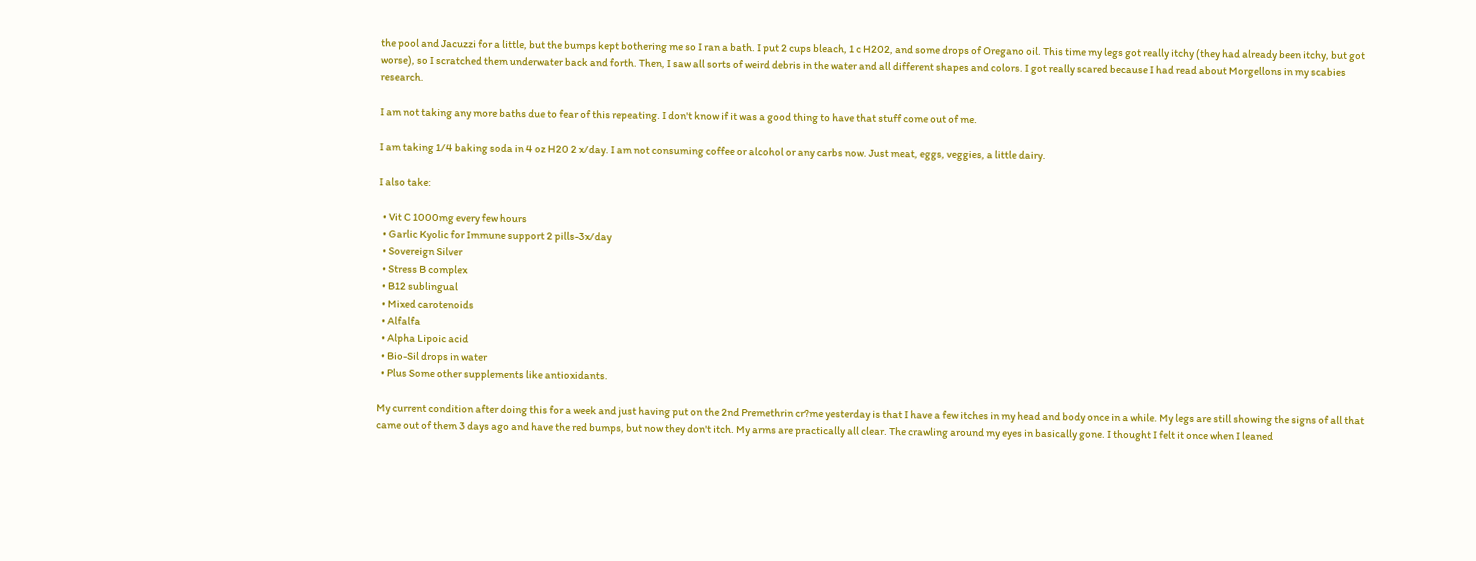the pool and Jacuzzi for a little, but the bumps kept bothering me so I ran a bath. I put 2 cups bleach, 1 c H202, and some drops of Oregano oil. This time my legs got really itchy (they had already been itchy, but got worse), so I scratched them underwater back and forth. Then, I saw all sorts of weird debris in the water and all different shapes and colors. I got really scared because I had read about Morgellons in my scabies research.

I am not taking any more baths due to fear of this repeating. I don't know if it was a good thing to have that stuff come out of me.

I am taking 1/4 baking soda in 4 oz H20 2 x/day. I am not consuming coffee or alcohol or any carbs now. Just meat, eggs, veggies, a little dairy.

I also take:

  • Vit C 1000mg every few hours
  • Garlic Kyolic for Immune support 2 pills-3x/day
  • Sovereign Silver
  • Stress B complex
  • B12 sublingual
  • Mixed carotenoids
  • Alfalfa
  • Alpha Lipoic acid
  • Bio-Sil drops in water
  • Plus Some other supplements like antioxidants.

My current condition after doing this for a week and just having put on the 2nd Premethrin cr?me yesterday is that I have a few itches in my head and body once in a while. My legs are still showing the signs of all that came out of them 3 days ago and have the red bumps, but now they don't itch. My arms are practically all clear. The crawling around my eyes in basically gone. I thought I felt it once when I leaned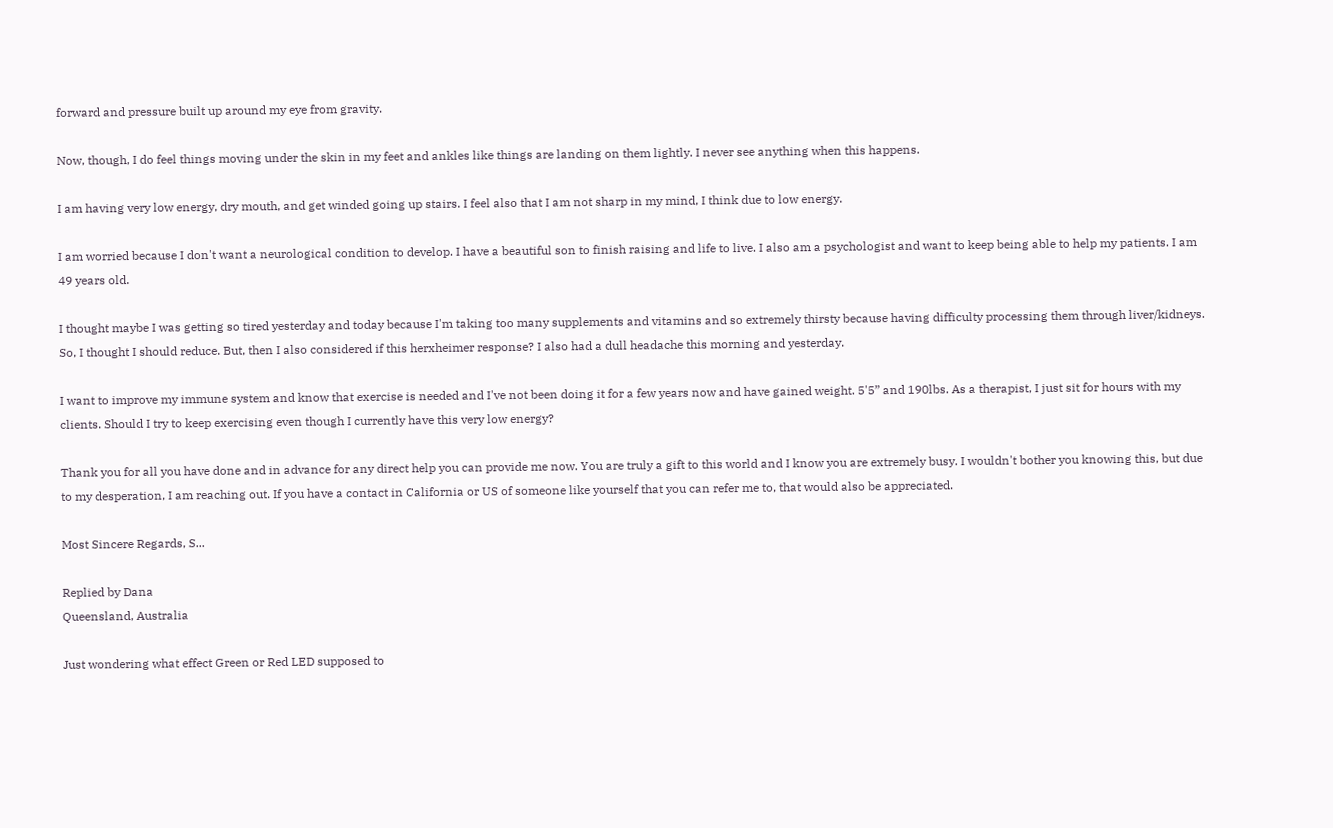forward and pressure built up around my eye from gravity.

Now, though, I do feel things moving under the skin in my feet and ankles like things are landing on them lightly. I never see anything when this happens.

I am having very low energy, dry mouth, and get winded going up stairs. I feel also that I am not sharp in my mind, I think due to low energy.

I am worried because I don't want a neurological condition to develop. I have a beautiful son to finish raising and life to live. I also am a psychologist and want to keep being able to help my patients. I am 49 years old.

I thought maybe I was getting so tired yesterday and today because I'm taking too many supplements and vitamins and so extremely thirsty because having difficulty processing them through liver/kidneys. So, I thought I should reduce. But, then I also considered if this herxheimer response? I also had a dull headache this morning and yesterday.

I want to improve my immune system and know that exercise is needed and I've not been doing it for a few years now and have gained weight. 5'5” and 190lbs. As a therapist, I just sit for hours with my clients. Should I try to keep exercising even though I currently have this very low energy?

Thank you for all you have done and in advance for any direct help you can provide me now. You are truly a gift to this world and I know you are extremely busy. I wouldn't bother you knowing this, but due to my desperation, I am reaching out. If you have a contact in California or US of someone like yourself that you can refer me to, that would also be appreciated.

Most Sincere Regards, S...

Replied by Dana
Queensland, Australia

Just wondering what effect Green or Red LED supposed to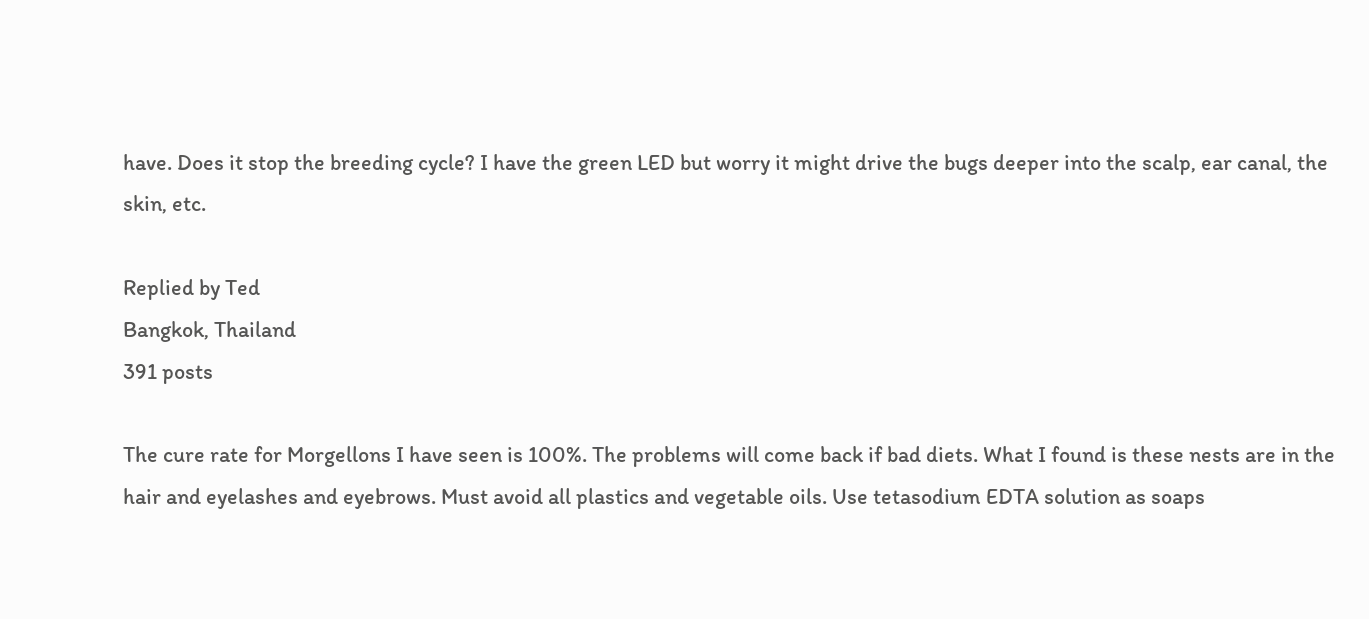have. Does it stop the breeding cycle? I have the green LED but worry it might drive the bugs deeper into the scalp, ear canal, the skin, etc.

Replied by Ted
Bangkok, Thailand
391 posts

The cure rate for Morgellons I have seen is 100%. The problems will come back if bad diets. What I found is these nests are in the hair and eyelashes and eyebrows. Must avoid all plastics and vegetable oils. Use tetasodium EDTA solution as soaps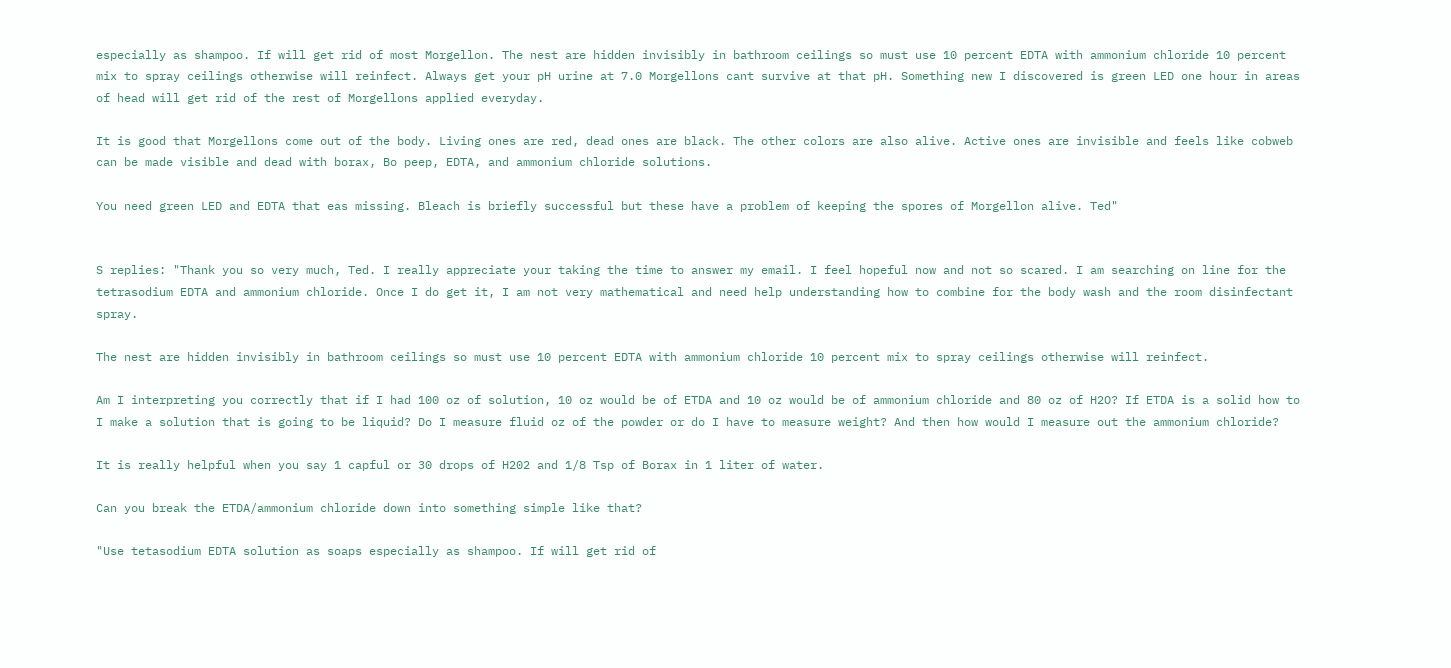especially as shampoo. If will get rid of most Morgellon. The nest are hidden invisibly in bathroom ceilings so must use 10 percent EDTA with ammonium chloride 10 percent mix to spray ceilings otherwise will reinfect. Always get your pH urine at 7.0 Morgellons cant survive at that pH. Something new I discovered is green LED one hour in areas of head will get rid of the rest of Morgellons applied everyday.

It is good that Morgellons come out of the body. Living ones are red, dead ones are black. The other colors are also alive. Active ones are invisible and feels like cobweb can be made visible and dead with borax, Bo peep, EDTA, and ammonium chloride solutions.

You need green LED and EDTA that eas missing. Bleach is briefly successful but these have a problem of keeping the spores of Morgellon alive. Ted"


S replies: "Thank you so very much, Ted. I really appreciate your taking the time to answer my email. I feel hopeful now and not so scared. I am searching on line for the tetrasodium EDTA and ammonium chloride. Once I do get it, I am not very mathematical and need help understanding how to combine for the body wash and the room disinfectant spray.

The nest are hidden invisibly in bathroom ceilings so must use 10 percent EDTA with ammonium chloride 10 percent mix to spray ceilings otherwise will reinfect.

Am I interpreting you correctly that if I had 100 oz of solution, 10 oz would be of ETDA and 10 oz would be of ammonium chloride and 80 oz of H2O? If ETDA is a solid how to I make a solution that is going to be liquid? Do I measure fluid oz of the powder or do I have to measure weight? And then how would I measure out the ammonium chloride?

It is really helpful when you say 1 capful or 30 drops of H202 and 1/8 Tsp of Borax in 1 liter of water.

Can you break the ETDA/ammonium chloride down into something simple like that?

"Use tetasodium EDTA solution as soaps especially as shampoo. If will get rid of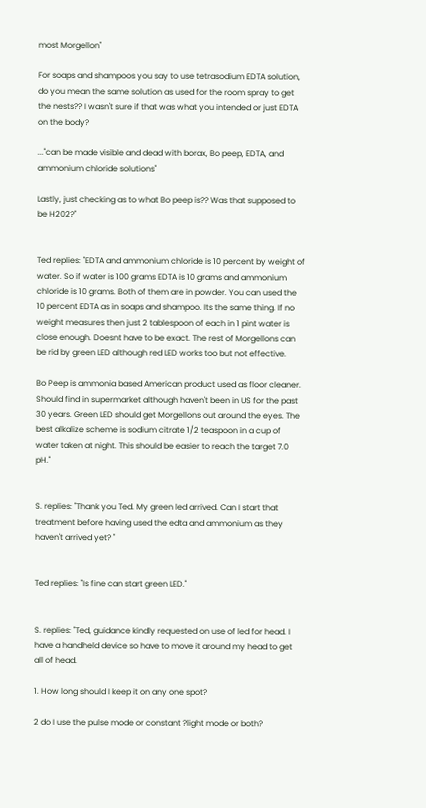most Morgellon"

For soaps and shampoos you say to use tetrasodium EDTA solution, do you mean the same solution as used for the room spray to get the nests?? I wasn't sure if that was what you intended or just EDTA on the body?

..."can be made visible and dead with borax, Bo peep, EDTA, and ammonium chloride solutions"

Lastly, just checking as to what Bo peep is?? Was that supposed to be H202?"


Ted replies: "EDTA and ammonium chloride is 10 percent by weight of water. So if water is 100 grams EDTA is 10 grams and ammonium chloride is 10 grams. Both of them are in powder. You can used the 10 percent EDTA as in soaps and shampoo. Its the same thing. If no weight measures then just 2 tablespoon of each in 1 pint water is close enough. Doesnt have to be exact. The rest of Morgellons can be rid by green LED although red LED works too but not effective.

Bo Peep is ammonia based American product used as floor cleaner. Should find in supermarket although haven't been in US for the past 30 years. Green LED should get Morgellons out around the eyes. The best alkalize scheme is sodium citrate 1/2 teaspoon in a cup of water taken at night. This should be easier to reach the target 7.0 pH."


S. replies: "Thank you Ted. My green led arrived. Can I start that treatment before having used the edta and ammonium as they haven't arrived yet? "


Ted replies: "Is fine can start green LED."


S. replies: "Ted, guidance kindly requested on use of led for head. I have a handheld device so have to move it around my head to get all of head.

1. How long should I keep it on any one spot?

2 do I use the pulse mode or constant ?light mode or both?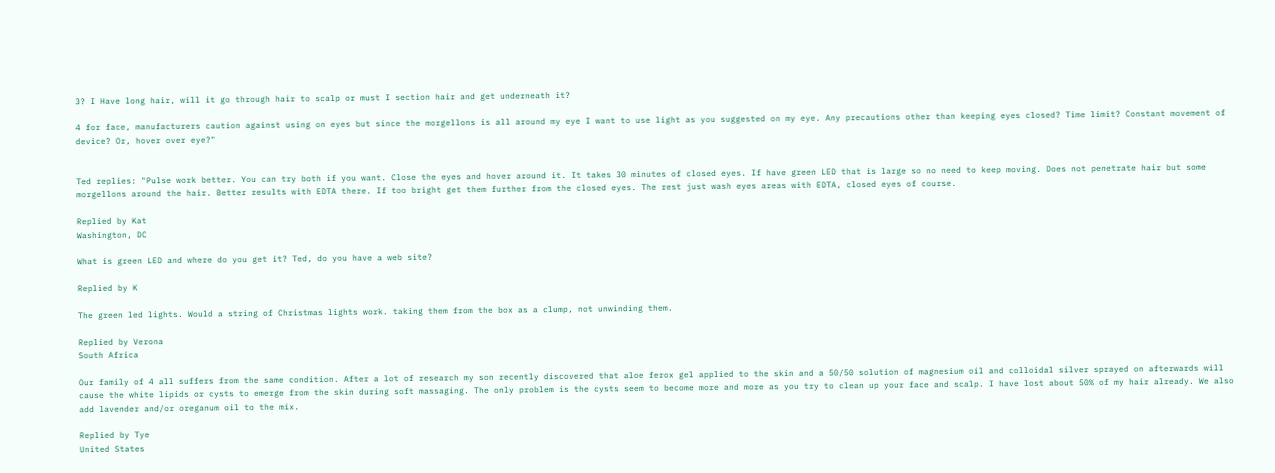3? I Have long hair, will it go through hair to scalp or must I section hair and get underneath it?

4 for face, manufacturers caution against using on eyes but since the morgellons is all around my eye I want to use light as you suggested on my eye. Any precautions other than keeping eyes closed? Time limit? Constant movement of device? Or, hover over eye?"


Ted replies: "Pulse work better. You can try both if you want. Close the eyes and hover around it. It takes 30 minutes of closed eyes. If have green LED that is large so no need to keep moving. Does not penetrate hair but some morgellons around the hair. Better results with EDTA there. If too bright get them further from the closed eyes. The rest just wash eyes areas with EDTA, closed eyes of course.

Replied by Kat
Washington, DC

What is green LED and where do you get it? Ted, do you have a web site?

Replied by K

The green led lights. Would a string of Christmas lights work. taking them from the box as a clump, not unwinding them.

Replied by Verona
South Africa

Our family of 4 all suffers from the same condition. After a lot of research my son recently discovered that aloe ferox gel applied to the skin and a 50/50 solution of magnesium oil and colloidal silver sprayed on afterwards will cause the white lipids or cysts to emerge from the skin during soft massaging. The only problem is the cysts seem to become more and more as you try to clean up your face and scalp. I have lost about 50% of my hair already. We also add lavender and/or oreganum oil to the mix.

Replied by Tye
United States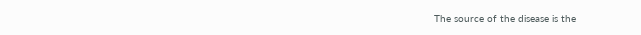The source of the disease is the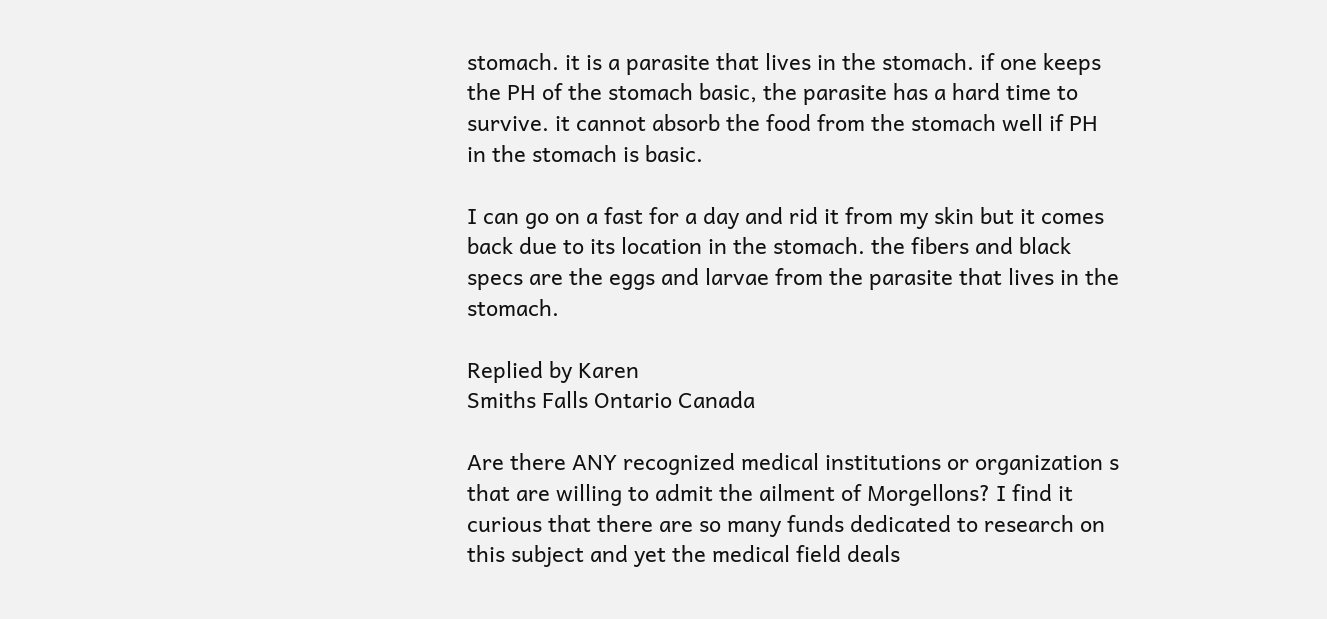stomach. it is a parasite that lives in the stomach. if one keeps the PH of the stomach basic, the parasite has a hard time to survive. it cannot absorb the food from the stomach well if PH in the stomach is basic.

I can go on a fast for a day and rid it from my skin but it comes back due to its location in the stomach. the fibers and black specs are the eggs and larvae from the parasite that lives in the stomach.

Replied by Karen
Smiths Falls Ontario Canada

Are there ANY recognized medical institutions or organization s that are willing to admit the ailment of Morgellons? I find it curious that there are so many funds dedicated to research on this subject and yet the medical field deals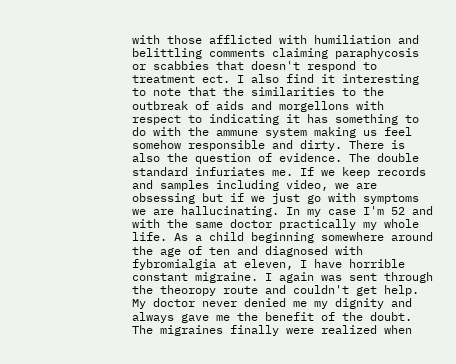with those afflicted with humiliation and belittling comments claiming paraphycosis or scabbies that doesn't respond to treatment ect. I also find it interesting to note that the similarities to the outbreak of aids and morgellons with respect to indicating it has something to do with the ammune system making us feel somehow responsible and dirty. There is also the question of evidence. The double standard infuriates me. If we keep records and samples including video, we are obsessing but if we just go with symptoms we are hallucinating. In my case I'm 52 and with the same doctor practically my whole life. As a child beginning somewhere around the age of ten and diagnosed with fybromialgia at eleven, I have horrible constant migraine. I again was sent through the theoropy route and couldn't get help. My doctor never denied me my dignity and always gave me the benefit of the doubt. The migraines finally were realized when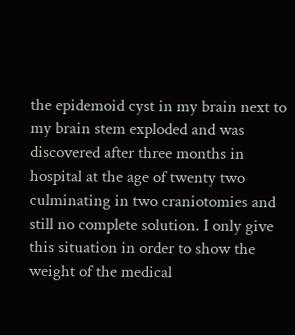the epidemoid cyst in my brain next to my brain stem exploded and was discovered after three months in hospital at the age of twenty two culminating in two craniotomies and still no complete solution. I only give this situation in order to show the weight of the medical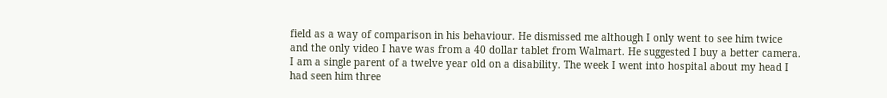field as a way of comparison in his behaviour. He dismissed me although I only went to see him twice and the only video I have was from a 40 dollar tablet from Walmart. He suggested I buy a better camera. I am a single parent of a twelve year old on a disability. The week I went into hospital about my head I had seen him three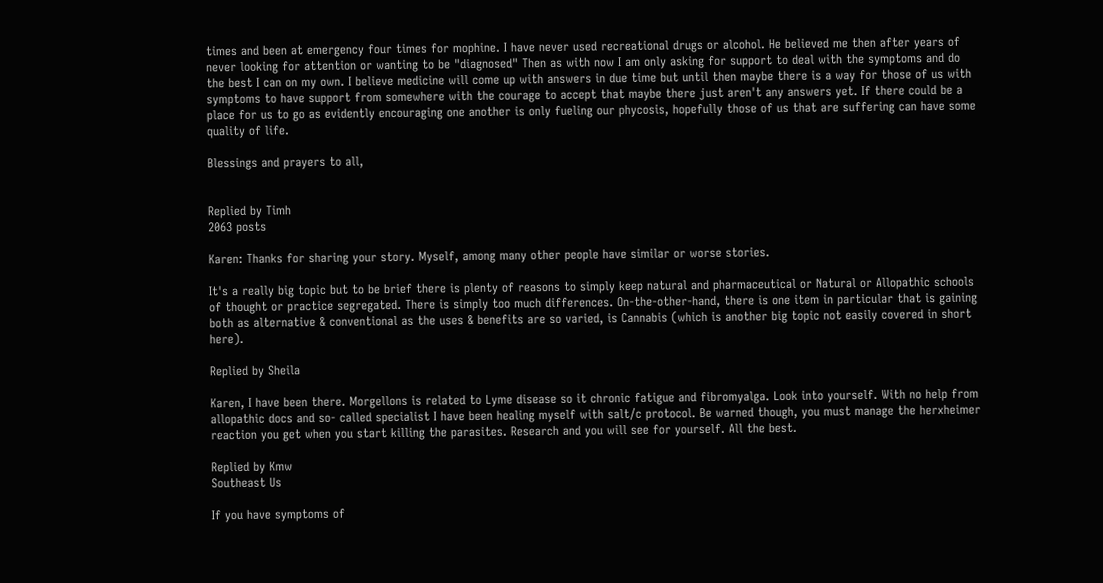times and been at emergency four times for mophine. I have never used recreational drugs or alcohol. He believed me then after years of never looking for attention or wanting to be "diagnosed" Then as with now I am only asking for support to deal with the symptoms and do the best I can on my own. I believe medicine will come up with answers in due time but until then maybe there is a way for those of us with symptoms to have support from somewhere with the courage to accept that maybe there just aren't any answers yet. If there could be a place for us to go as evidently encouraging one another is only fueling our phycosis, hopefully those of us that are suffering can have some quality of life.

Blessings and prayers to all,


Replied by Timh
2063 posts

Karen: Thanks for sharing your story. Myself, among many other people have similar or worse stories.

It's a really big topic but to be brief there is plenty of reasons to simply keep natural and pharmaceutical or Natural or Allopathic schools of thought or practice segregated. There is simply too much differences. On-the-other-hand, there is one item in particular that is gaining both as alternative & conventional as the uses & benefits are so varied, is Cannabis (which is another big topic not easily covered in short here).

Replied by Sheila

Karen, I have been there. Morgellons is related to Lyme disease so it chronic fatigue and fibromyalga. Look into yourself. With no help from allopathic docs and so- called specialist I have been healing myself with salt/c protocol. Be warned though, you must manage the herxheimer reaction you get when you start killing the parasites. Research and you will see for yourself. All the best.

Replied by Kmw
Southeast Us

If you have symptoms of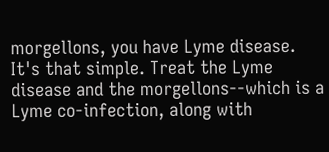morgellons, you have Lyme disease. It's that simple. Treat the Lyme disease and the morgellons--which is a Lyme co-infection, along with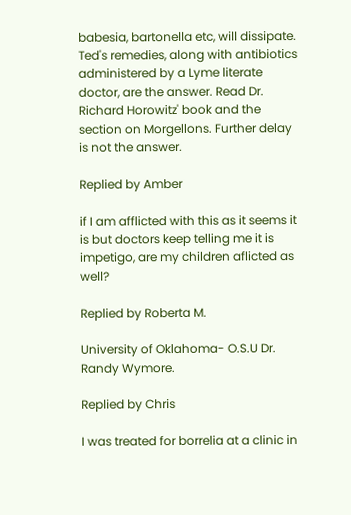babesia, bartonella etc, will dissipate. Ted's remedies, along with antibiotics administered by a Lyme literate doctor, are the answer. Read Dr. Richard Horowitz' book and the section on Morgellons. Further delay is not the answer.

Replied by Amber

if I am afflicted with this as it seems it is but doctors keep telling me it is impetigo, are my children aflicted as well?

Replied by Roberta M.

University of Oklahoma- O.S.U Dr. Randy Wymore.

Replied by Chris

I was treated for borrelia at a clinic in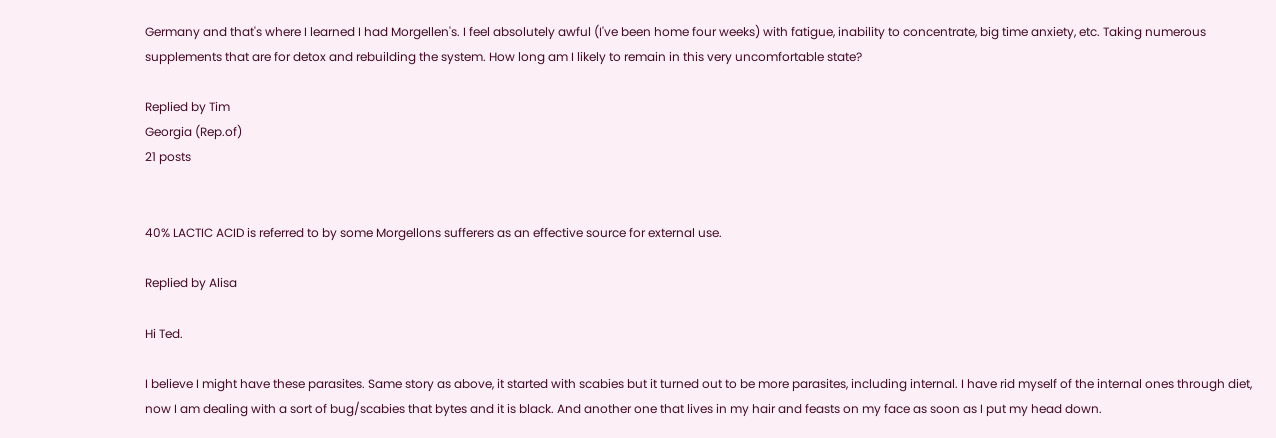Germany and that's where I learned I had Morgellen's. I feel absolutely awful (I've been home four weeks) with fatigue, inability to concentrate, big time anxiety, etc. Taking numerous supplements that are for detox and rebuilding the system. How long am I likely to remain in this very uncomfortable state?

Replied by Tim
Georgia (Rep.of)
21 posts


40% LACTIC ACID is referred to by some Morgellons sufferers as an effective source for external use.

Replied by Alisa

Hi Ted.

I believe I might have these parasites. Same story as above, it started with scabies but it turned out to be more parasites, including internal. I have rid myself of the internal ones through diet, now I am dealing with a sort of bug/scabies that bytes and it is black. And another one that lives in my hair and feasts on my face as soon as I put my head down.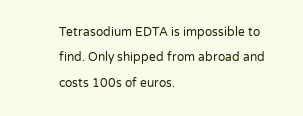Tetrasodium EDTA is impossible to find. Only shipped from abroad and costs 100s of euros.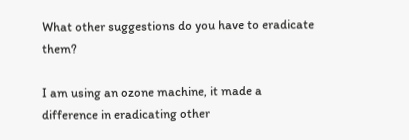What other suggestions do you have to eradicate them?

I am using an ozone machine, it made a difference in eradicating other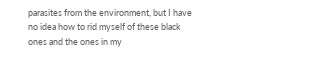parasites from the environment, but I have no idea how to rid myself of these black ones and the ones in my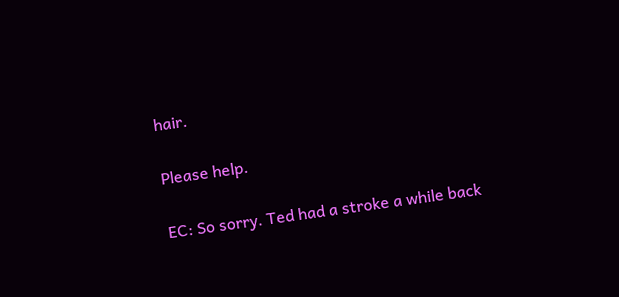hair.

Please help.

EC: So sorry. Ted had a stroke a while back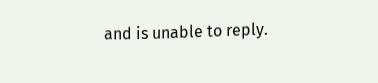and is unable to reply.